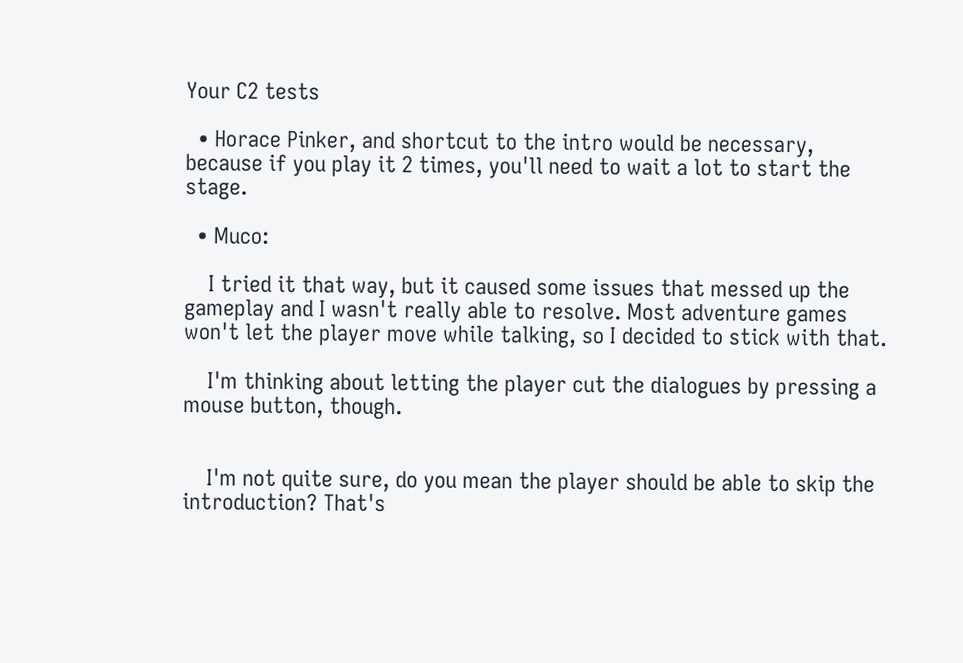Your C2 tests

  • Horace Pinker, and shortcut to the intro would be necessary, because if you play it 2 times, you'll need to wait a lot to start the stage.

  • Muco:

    I tried it that way, but it caused some issues that messed up the gameplay and I wasn't really able to resolve. Most adventure games won't let the player move while talking, so I decided to stick with that.

    I'm thinking about letting the player cut the dialogues by pressing a mouse button, though.


    I'm not quite sure, do you mean the player should be able to skip the introduction? That's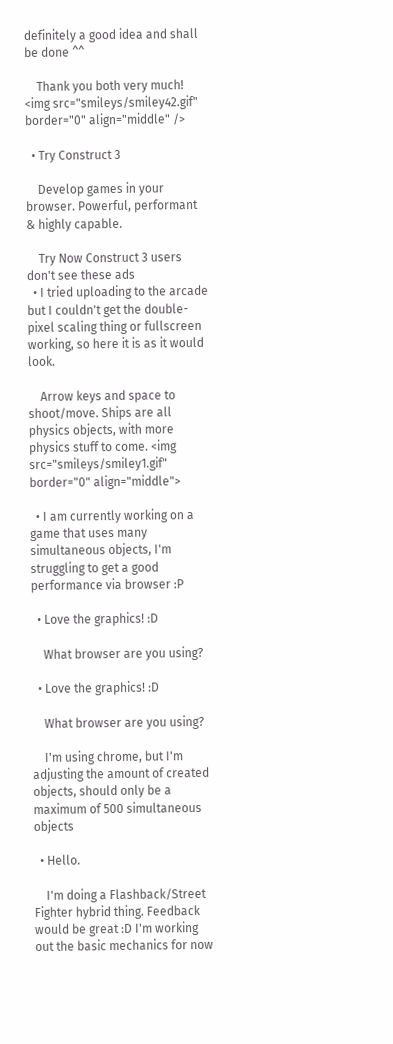definitely a good idea and shall be done ^^

    Thank you both very much! <img src="smileys/smiley42.gif" border="0" align="middle" />

  • Try Construct 3

    Develop games in your browser. Powerful, performant & highly capable.

    Try Now Construct 3 users don't see these ads
  • I tried uploading to the arcade but I couldn't get the double-pixel scaling thing or fullscreen working, so here it is as it would look.

    Arrow keys and space to shoot/move. Ships are all physics objects, with more physics stuff to come. <img src="smileys/smiley1.gif" border="0" align="middle">

  • I am currently working on a game that uses many simultaneous objects, I'm struggling to get a good performance via browser :P

  • Love the graphics! :D

    What browser are you using?

  • Love the graphics! :D

    What browser are you using?

    I'm using chrome, but I'm adjusting the amount of created objects, should only be a maximum of 500 simultaneous objects

  • Hello.

    I'm doing a Flashback/Street Fighter hybrid thing. Feedback would be great :D I'm working out the basic mechanics for now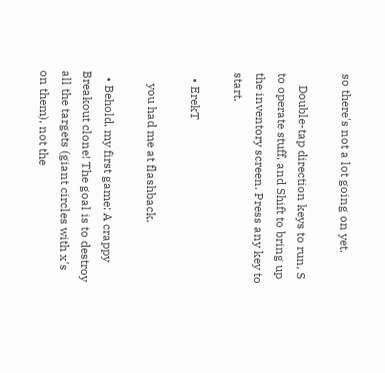so there's not a lot going on yet.

    Double-tap direction keys to run, S to operate stuff, and Shift to bring up the inventory screen. Press any key to start.

  • ErekT

    you had me at flashback.

  • Behold, my first game: A crappy Breakout clone! The goal is to destroy all the targets (giant circles with x's on them), not the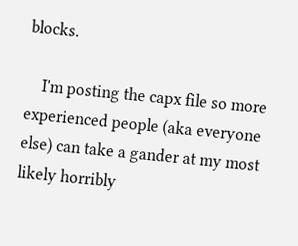blocks.

    I'm posting the capx file so more experienced people (aka everyone else) can take a gander at my most likely horribly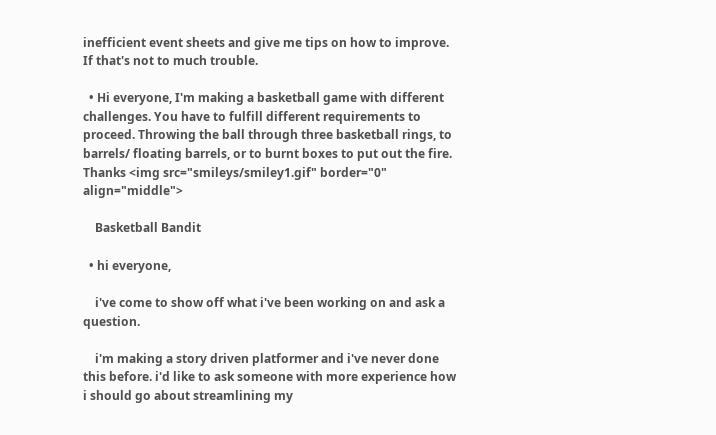inefficient event sheets and give me tips on how to improve. If that's not to much trouble.

  • Hi everyone, I'm making a basketball game with different challenges. You have to fulfill different requirements to proceed. Throwing the ball through three basketball rings, to barrels/ floating barrels, or to burnt boxes to put out the fire. Thanks <img src="smileys/smiley1.gif" border="0" align="middle">

    Basketball Bandit

  • hi everyone,

    i've come to show off what i've been working on and ask a question.

    i'm making a story driven platformer and i've never done this before. i'd like to ask someone with more experience how i should go about streamlining my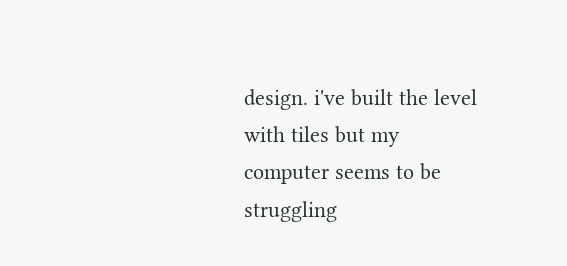design. i've built the level with tiles but my computer seems to be struggling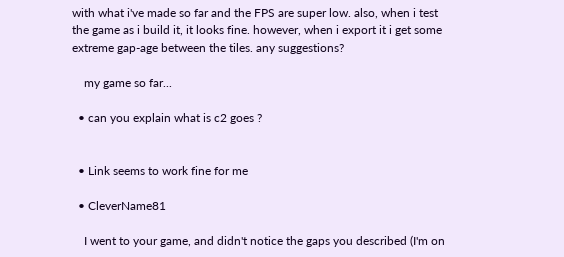with what i've made so far and the FPS are super low. also, when i test the game as i build it, it looks fine. however, when i export it i get some extreme gap-age between the tiles. any suggestions?

    my game so far...

  • can you explain what is c2 goes ?


  • Link seems to work fine for me

  • CleverName81

    I went to your game, and didn't notice the gaps you described (I'm on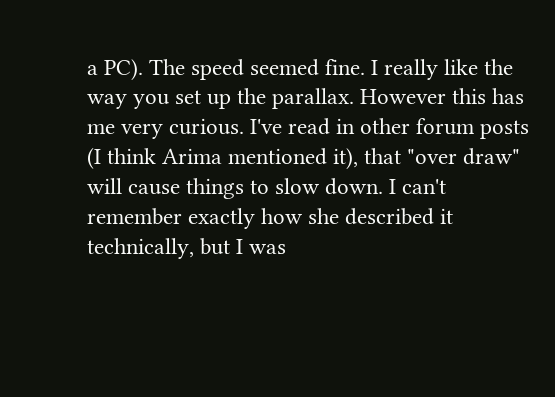a PC). The speed seemed fine. I really like the way you set up the parallax. However this has me very curious. I've read in other forum posts (I think Arima mentioned it), that "over draw" will cause things to slow down. I can't remember exactly how she described it technically, but I was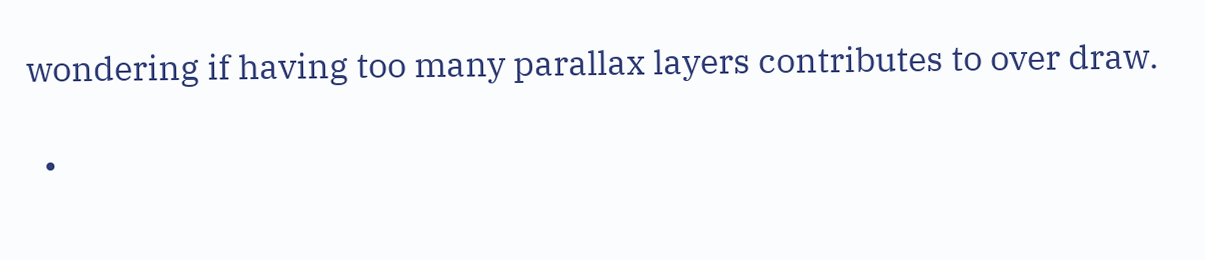wondering if having too many parallax layers contributes to over draw.

  •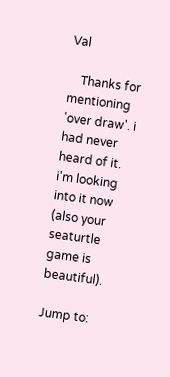Val

    Thanks for mentioning 'over draw'. i had never heard of it. i'm looking into it now (also your seaturtle game is beautiful).

Jump to: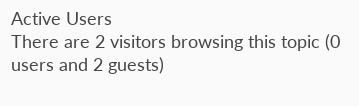Active Users
There are 2 visitors browsing this topic (0 users and 2 guests)